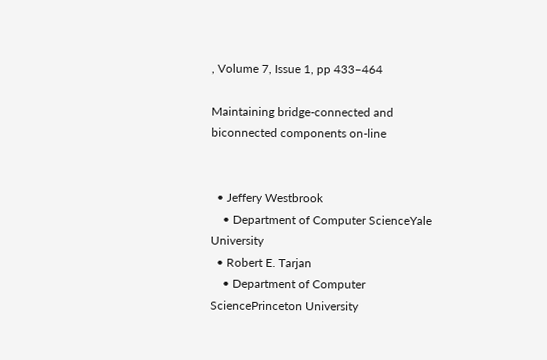, Volume 7, Issue 1, pp 433–464

Maintaining bridge-connected and biconnected components on-line


  • Jeffery Westbrook
    • Department of Computer ScienceYale University
  • Robert E. Tarjan
    • Department of Computer SciencePrinceton University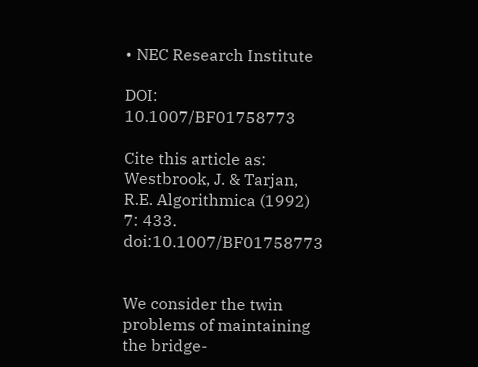• NEC Research Institute

DOI: 10.1007/BF01758773

Cite this article as:
Westbrook, J. & Tarjan, R.E. Algorithmica (1992) 7: 433. doi:10.1007/BF01758773


We consider the twin problems of maintaining the bridge-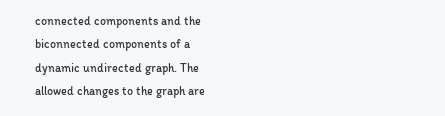connected components and the biconnected components of a dynamic undirected graph. The allowed changes to the graph are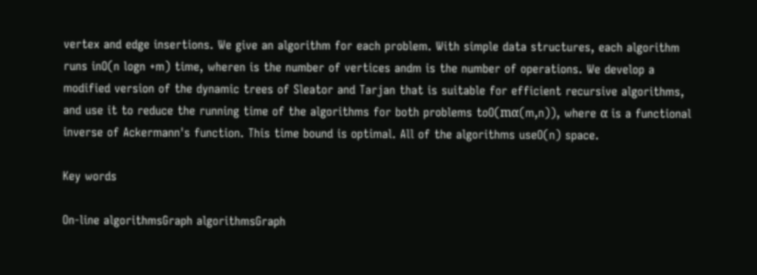vertex and edge insertions. We give an algorithm for each problem. With simple data structures, each algorithm runs inO(n logn +m) time, wheren is the number of vertices andm is the number of operations. We develop a modified version of the dynamic trees of Sleator and Tarjan that is suitable for efficient recursive algorithms, and use it to reduce the running time of the algorithms for both problems toO(mα(m,n)), where α is a functional inverse of Ackermann's function. This time bound is optimal. All of the algorithms useO(n) space.

Key words

On-line algorithmsGraph algorithmsGraph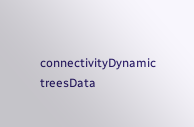connectivityDynamic treesData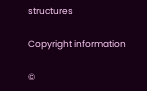structures

Copyright information

©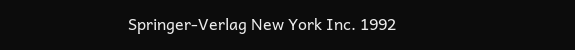Springer-Verlag New York Inc. 1992